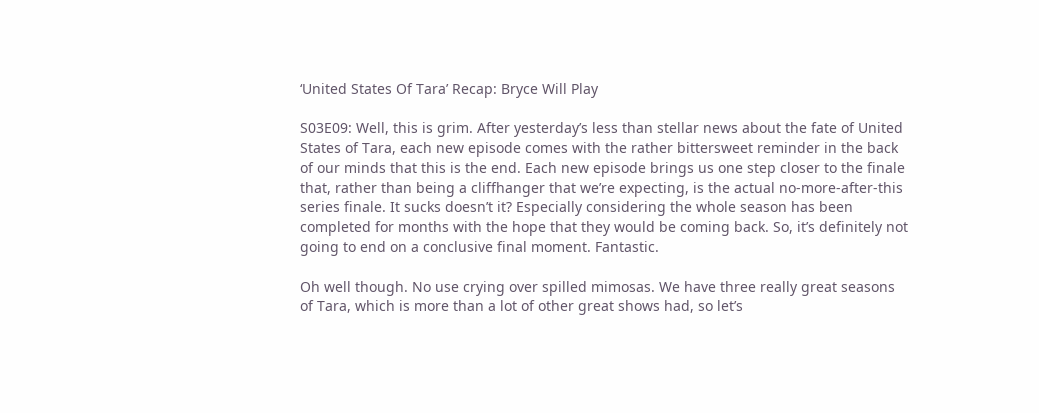‘United States Of Tara’ Recap: Bryce Will Play

S03E09: Well, this is grim. After yesterday’s less than stellar news about the fate of United States of Tara, each new episode comes with the rather bittersweet reminder in the back of our minds that this is the end. Each new episode brings us one step closer to the finale that, rather than being a cliffhanger that we’re expecting, is the actual no-more-after-this series finale. It sucks doesn’t it? Especially considering the whole season has been completed for months with the hope that they would be coming back. So, it’s definitely not going to end on a conclusive final moment. Fantastic.

Oh well though. No use crying over spilled mimosas. We have three really great seasons of Tara, which is more than a lot of other great shows had, so let’s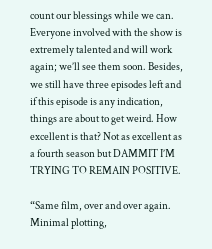count our blessings while we can. Everyone involved with the show is extremely talented and will work again; we’ll see them soon. Besides, we still have three episodes left and if this episode is any indication, things are about to get weird. How excellent is that? Not as excellent as a fourth season but DAMMIT I’M TRYING TO REMAIN POSITIVE.

“Same film, over and over again. Minimal plotting,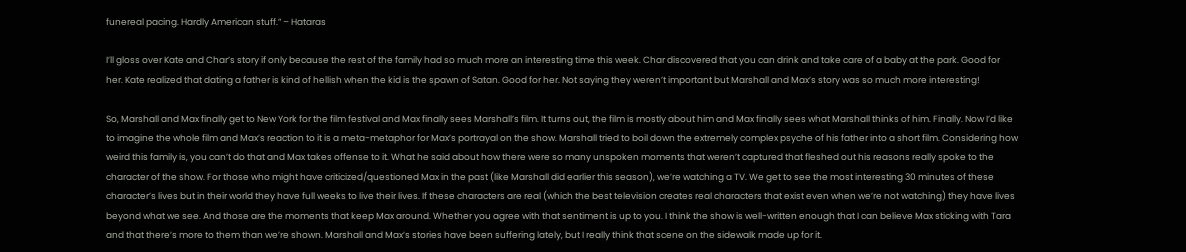funereal pacing. Hardly American stuff.” – Hataras

I’ll gloss over Kate and Char’s story if only because the rest of the family had so much more an interesting time this week. Char discovered that you can drink and take care of a baby at the park. Good for her. Kate realized that dating a father is kind of hellish when the kid is the spawn of Satan. Good for her. Not saying they weren’t important but Marshall and Max’s story was so much more interesting!

So, Marshall and Max finally get to New York for the film festival and Max finally sees Marshall’s film. It turns out, the film is mostly about him and Max finally sees what Marshall thinks of him. Finally. Now I’d like to imagine the whole film and Max’s reaction to it is a meta-metaphor for Max’s portrayal on the show. Marshall tried to boil down the extremely complex psyche of his father into a short film. Considering how weird this family is, you can’t do that and Max takes offense to it. What he said about how there were so many unspoken moments that weren’t captured that fleshed out his reasons really spoke to the character of the show. For those who might have criticized/questioned Max in the past (like Marshall did earlier this season), we’re watching a TV. We get to see the most interesting 30 minutes of these character’s lives but in their world they have full weeks to live their lives. If these characters are real (which the best television creates real characters that exist even when we’re not watching) they have lives beyond what we see. And those are the moments that keep Max around. Whether you agree with that sentiment is up to you. I think the show is well-written enough that I can believe Max sticking with Tara and that there’s more to them than we’re shown. Marshall and Max’s stories have been suffering lately, but I really think that scene on the sidewalk made up for it.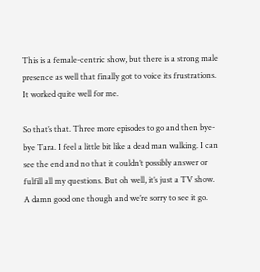This is a female-centric show, but there is a strong male presence as well that finally got to voice its frustrations. It worked quite well for me.

So that’s that. Three more episodes to go and then bye-bye Tara. I feel a little bit like a dead man walking. I can see the end and no that it couldn’t possibly answer or fulfill all my questions. But oh well, it’s just a TV show. A damn good one though and we’re sorry to see it go.